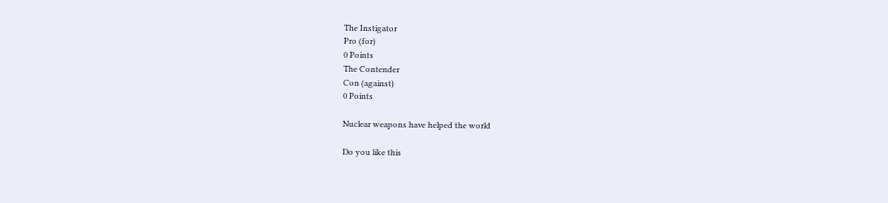The Instigator
Pro (for)
0 Points
The Contender
Con (against)
0 Points

Nuclear weapons have helped the world

Do you like this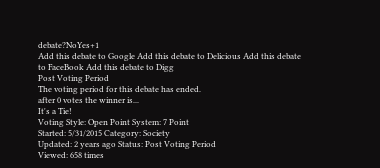debate?NoYes+1
Add this debate to Google Add this debate to Delicious Add this debate to FaceBook Add this debate to Digg
Post Voting Period
The voting period for this debate has ended.
after 0 votes the winner is...
It's a Tie!
Voting Style: Open Point System: 7 Point
Started: 5/31/2015 Category: Society
Updated: 2 years ago Status: Post Voting Period
Viewed: 658 times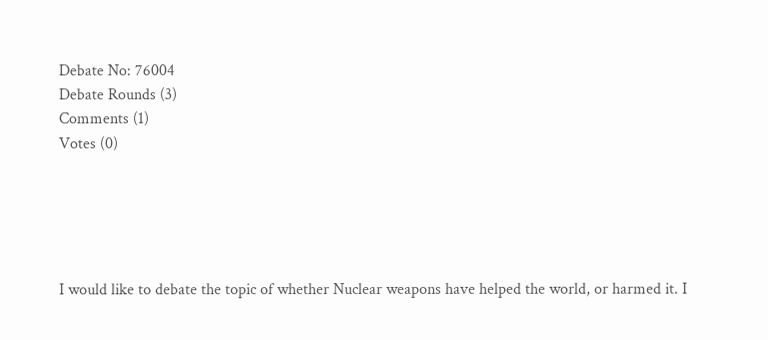Debate No: 76004
Debate Rounds (3)
Comments (1)
Votes (0)





I would like to debate the topic of whether Nuclear weapons have helped the world, or harmed it. I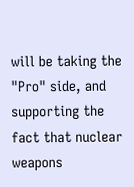will be taking the "Pro" side, and supporting the fact that nuclear weapons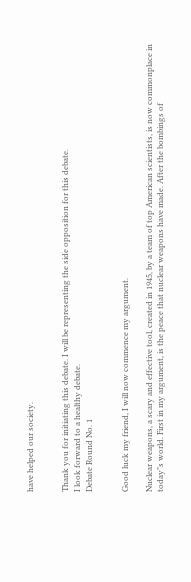have helped our society.


Thank you for initiating this debate. I will be representing the side opposition for this debate.
I look forward to a healthy debate.
Debate Round No. 1


Good luck my friend, I will now commence my argument.

Nuclear weapons, a scary and effective tool, created in 1945, by a team of top American scientists, is now commonplace in today"s world. First in my argument, is the peace that nuclear weapons have made. After the bombings of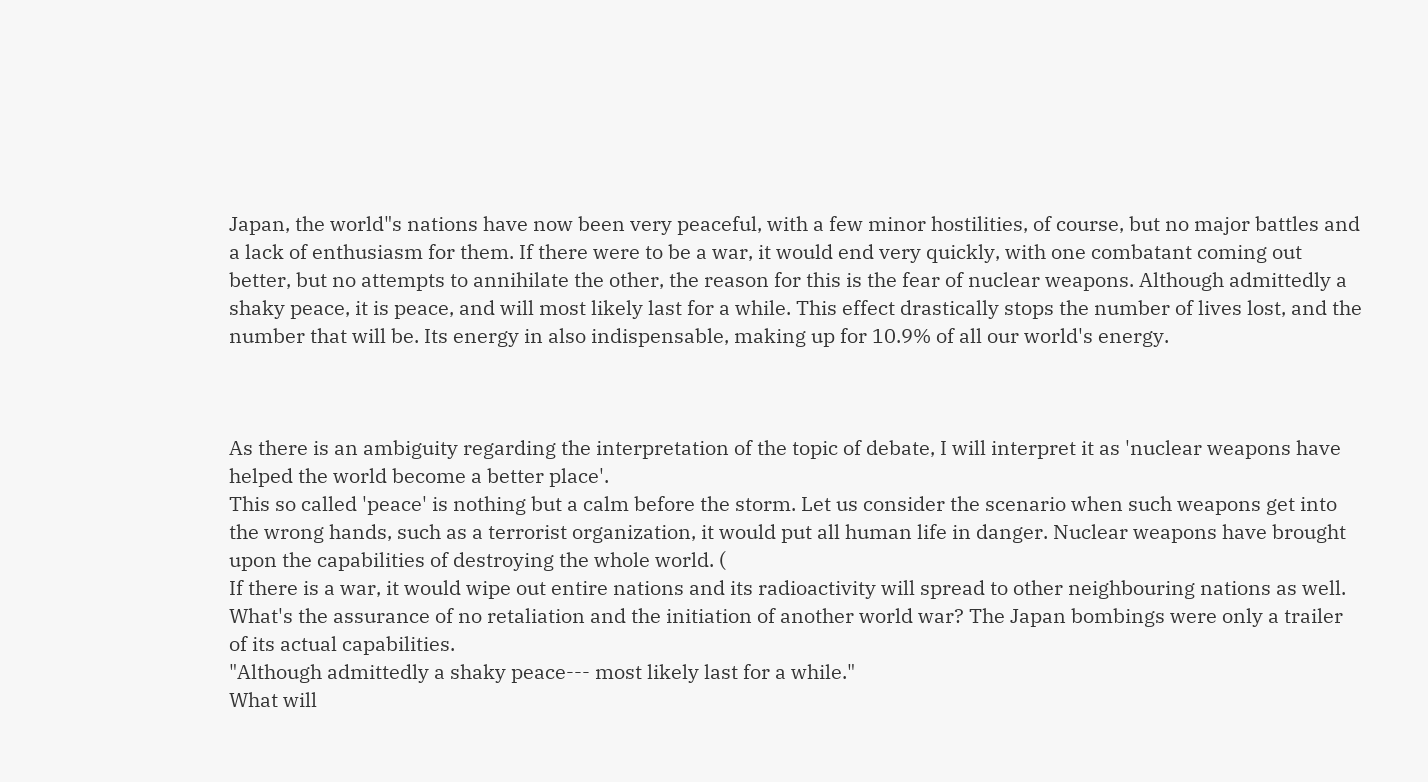Japan, the world"s nations have now been very peaceful, with a few minor hostilities, of course, but no major battles and a lack of enthusiasm for them. If there were to be a war, it would end very quickly, with one combatant coming out better, but no attempts to annihilate the other, the reason for this is the fear of nuclear weapons. Although admittedly a shaky peace, it is peace, and will most likely last for a while. This effect drastically stops the number of lives lost, and the number that will be. Its energy in also indispensable, making up for 10.9% of all our world's energy.



As there is an ambiguity regarding the interpretation of the topic of debate, I will interpret it as 'nuclear weapons have helped the world become a better place'.
This so called 'peace' is nothing but a calm before the storm. Let us consider the scenario when such weapons get into the wrong hands, such as a terrorist organization, it would put all human life in danger. Nuclear weapons have brought upon the capabilities of destroying the whole world. (
If there is a war, it would wipe out entire nations and its radioactivity will spread to other neighbouring nations as well. What's the assurance of no retaliation and the initiation of another world war? The Japan bombings were only a trailer of its actual capabilities.
"Although admittedly a shaky peace--- most likely last for a while."
What will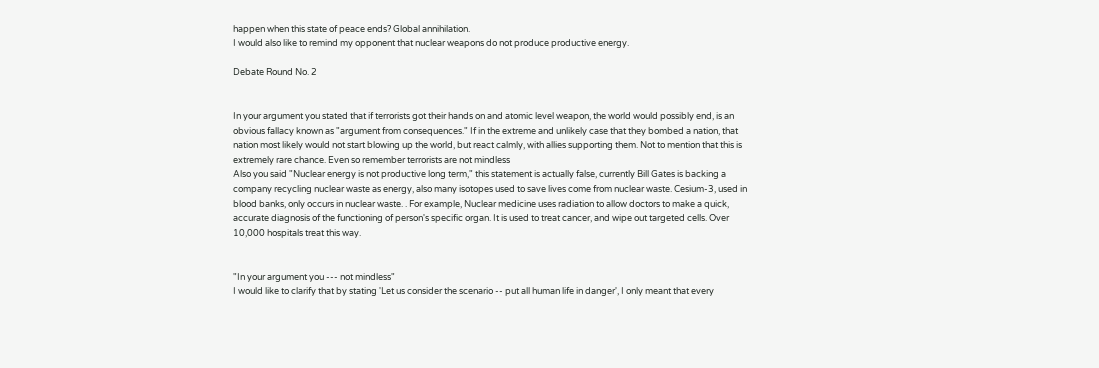happen when this state of peace ends? Global annihilation.
I would also like to remind my opponent that nuclear weapons do not produce productive energy.

Debate Round No. 2


In your argument you stated that if terrorists got their hands on and atomic level weapon, the world would possibly end, is an obvious fallacy known as "argument from consequences." If in the extreme and unlikely case that they bombed a nation, that nation most likely would not start blowing up the world, but react calmly, with allies supporting them. Not to mention that this is extremely rare chance. Even so remember terrorists are not mindless
Also you said "Nuclear energy is not productive long term," this statement is actually false, currently Bill Gates is backing a company recycling nuclear waste as energy, also many isotopes used to save lives come from nuclear waste. Cesium-3, used in blood banks, only occurs in nuclear waste. . For example, Nuclear medicine uses radiation to allow doctors to make a quick, accurate diagnosis of the functioning of person's specific organ. It is used to treat cancer, and wipe out targeted cells. Over 10,000 hospitals treat this way.


"In your argument you --- not mindless"
I would like to clarify that by stating 'Let us consider the scenario -- put all human life in danger', I only meant that every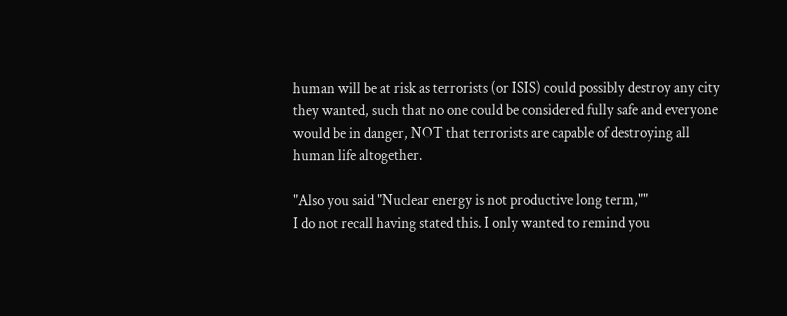human will be at risk as terrorists (or ISIS) could possibly destroy any city they wanted, such that no one could be considered fully safe and everyone would be in danger, NOT that terrorists are capable of destroying all human life altogether.

"Also you said "Nuclear energy is not productive long term,""
I do not recall having stated this. I only wanted to remind you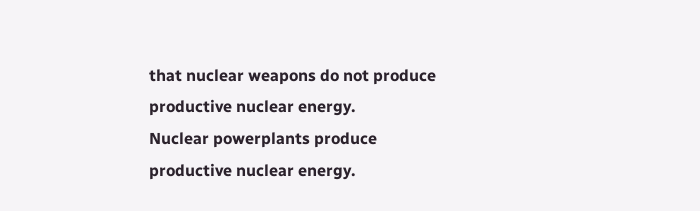that nuclear weapons do not produce productive nuclear energy.
Nuclear powerplants produce productive nuclear energy.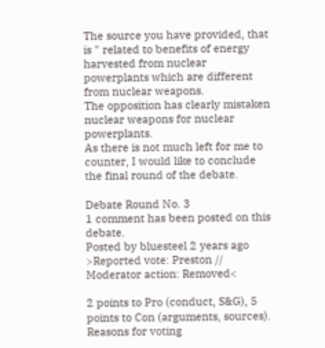The source you have provided, that is " related to benefits of energy harvested from nuclear powerplants which are different from nuclear weapons.
The opposition has clearly mistaken nuclear weapons for nuclear powerplants.
As there is not much left for me to counter, I would like to conclude the final round of the debate.

Debate Round No. 3
1 comment has been posted on this debate.
Posted by bluesteel 2 years ago
>Reported vote: Preston // Moderator action: Removed<

2 points to Pro (conduct, S&G), 5 points to Con (arguments, sources). Reasons for voting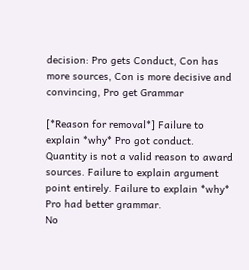decision: Pro gets Conduct, Con has more sources, Con is more decisive and convincing, Pro get Grammar

[*Reason for removal*] Failure to explain *why* Pro got conduct. Quantity is not a valid reason to award sources. Failure to explain argument point entirely. Failure to explain *why* Pro had better grammar.
No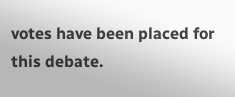votes have been placed for this debate.